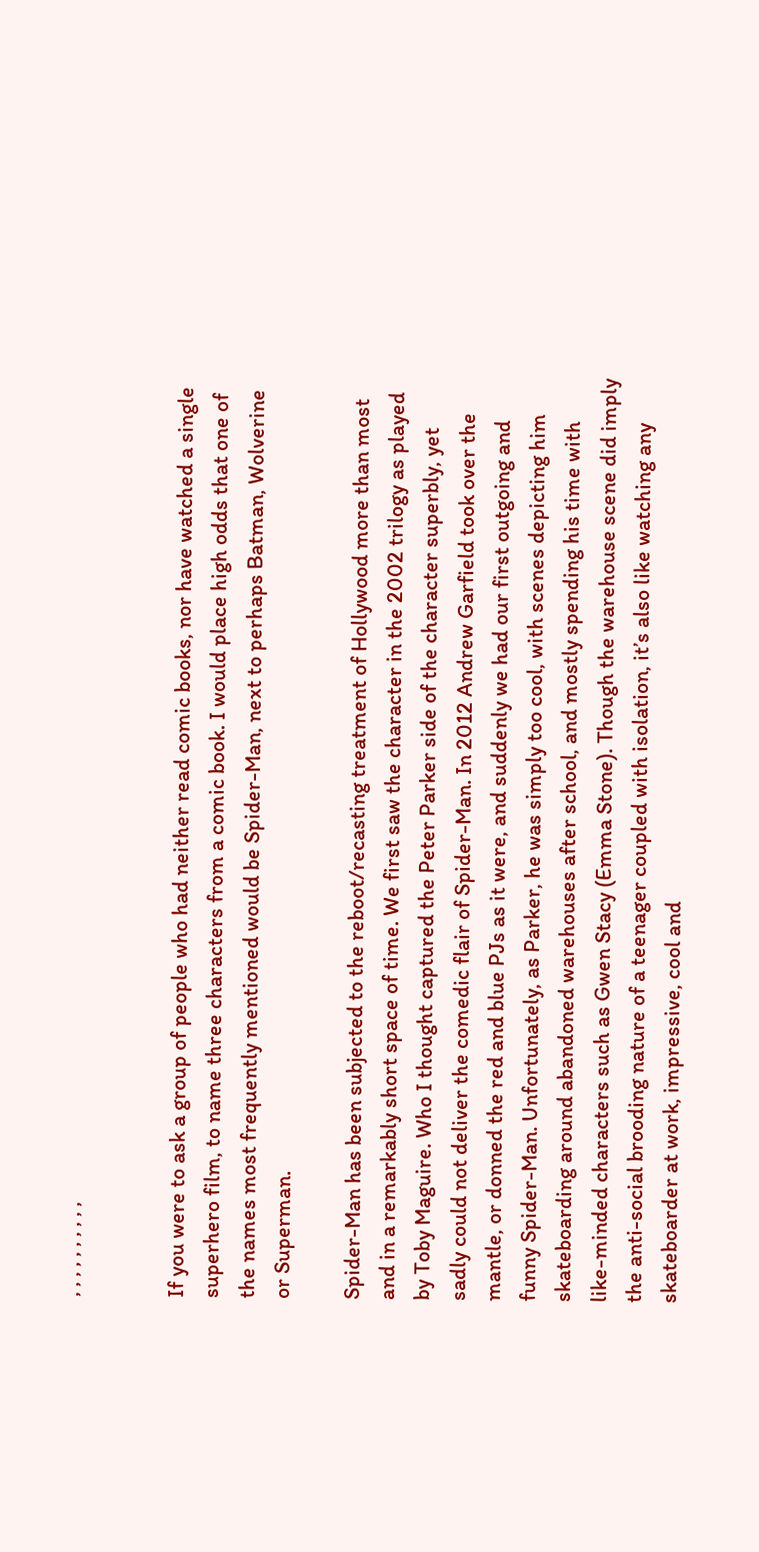, , , , , , , , , ,


If you were to ask a group of people who had neither read comic books, nor have watched a single superhero film, to name three characters from a comic book. I would place high odds that one of the names most frequently mentioned would be Spider-Man, next to perhaps Batman, Wolverine or Superman.

Spider-Man has been subjected to the reboot/recasting treatment of Hollywood more than most and in a remarkably short space of time. We first saw the character in the 2002 trilogy as played by Toby Maguire. Who I thought captured the Peter Parker side of the character superbly, yet sadly could not deliver the comedic flair of Spider-Man. In 2012 Andrew Garfield took over the mantle, or donned the red and blue PJs as it were, and suddenly we had our first outgoing and funny Spider-Man. Unfortunately, as Parker, he was simply too cool, with scenes depicting him skateboarding around abandoned warehouses after school, and mostly spending his time with like-minded characters such as Gwen Stacy (Emma Stone). Though the warehouse scene did imply the anti-social brooding nature of a teenager coupled with isolation, it’s also like watching any skateboarder at work, impressive, cool and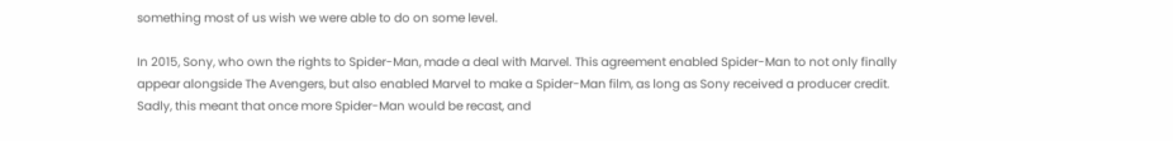something most of us wish we were able to do on some level.

In 2015, Sony, who own the rights to Spider-Man, made a deal with Marvel. This agreement enabled Spider-Man to not only finally appear alongside The Avengers, but also enabled Marvel to make a Spider-Man film, as long as Sony received a producer credit. Sadly, this meant that once more Spider-Man would be recast, and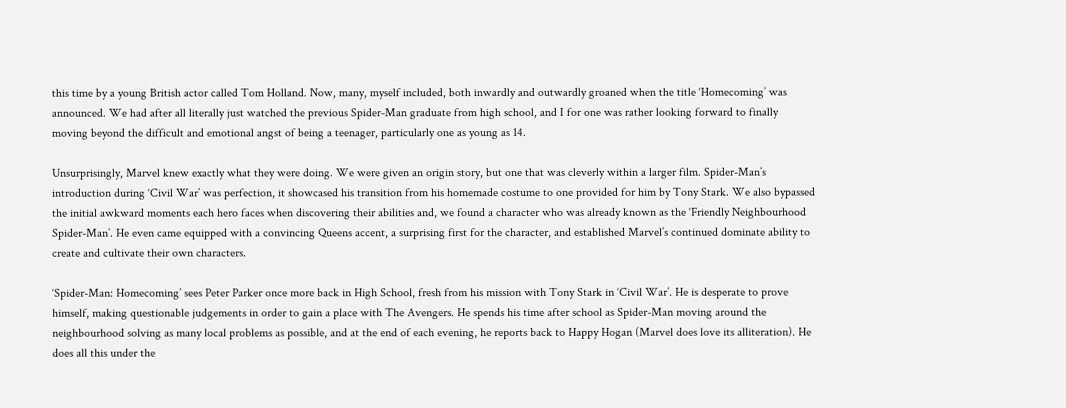this time by a young British actor called Tom Holland. Now, many, myself included, both inwardly and outwardly groaned when the title ‘Homecoming’ was announced. We had after all literally just watched the previous Spider-Man graduate from high school, and I for one was rather looking forward to finally moving beyond the difficult and emotional angst of being a teenager, particularly one as young as 14.

Unsurprisingly, Marvel knew exactly what they were doing. We were given an origin story, but one that was cleverly within a larger film. Spider-Man’s introduction during ‘Civil War’ was perfection, it showcased his transition from his homemade costume to one provided for him by Tony Stark. We also bypassed the initial awkward moments each hero faces when discovering their abilities and, we found a character who was already known as the ‘Friendly Neighbourhood Spider-Man’. He even came equipped with a convincing Queens accent, a surprising first for the character, and established Marvel’s continued dominate ability to create and cultivate their own characters.

‘Spider-Man: Homecoming’ sees Peter Parker once more back in High School, fresh from his mission with Tony Stark in ‘Civil War’. He is desperate to prove himself, making questionable judgements in order to gain a place with The Avengers. He spends his time after school as Spider-Man moving around the neighbourhood solving as many local problems as possible, and at the end of each evening, he reports back to Happy Hogan (Marvel does love its alliteration). He does all this under the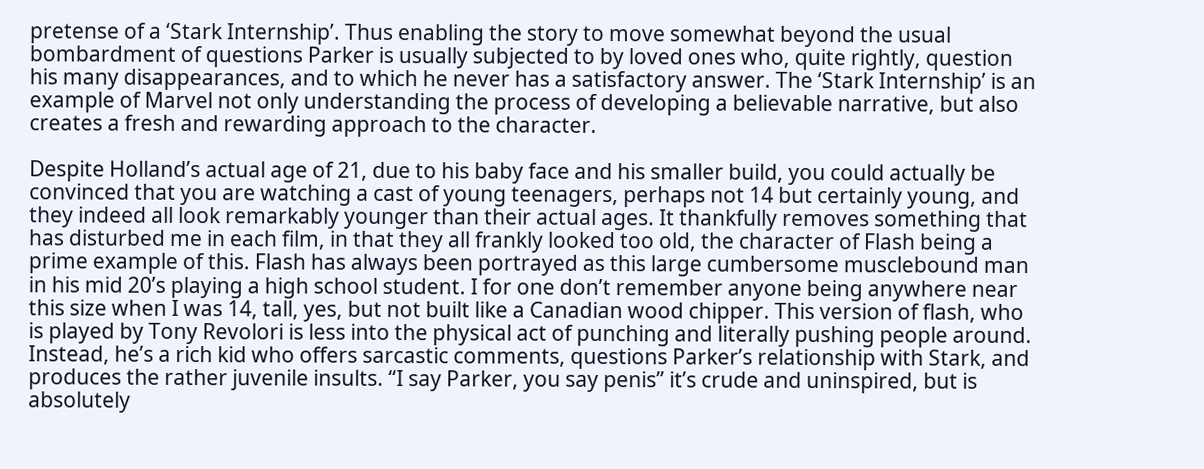pretense of a ‘Stark Internship’. Thus enabling the story to move somewhat beyond the usual bombardment of questions Parker is usually subjected to by loved ones who, quite rightly, question his many disappearances, and to which he never has a satisfactory answer. The ‘Stark Internship’ is an example of Marvel not only understanding the process of developing a believable narrative, but also creates a fresh and rewarding approach to the character.

Despite Holland’s actual age of 21, due to his baby face and his smaller build, you could actually be convinced that you are watching a cast of young teenagers, perhaps not 14 but certainly young, and they indeed all look remarkably younger than their actual ages. It thankfully removes something that has disturbed me in each film, in that they all frankly looked too old, the character of Flash being a prime example of this. Flash has always been portrayed as this large cumbersome musclebound man in his mid 20’s playing a high school student. I for one don’t remember anyone being anywhere near this size when I was 14, tall, yes, but not built like a Canadian wood chipper. This version of flash, who is played by Tony Revolori is less into the physical act of punching and literally pushing people around. Instead, he’s a rich kid who offers sarcastic comments, questions Parker’s relationship with Stark, and produces the rather juvenile insults. “I say Parker, you say penis” it’s crude and uninspired, but is absolutely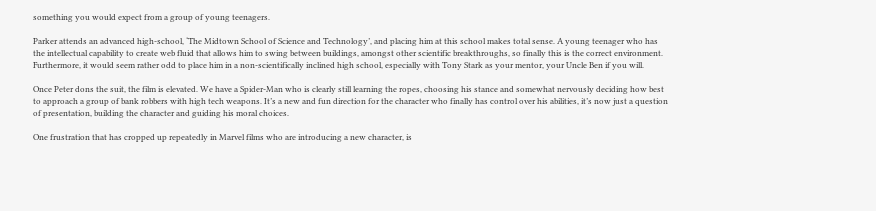something you would expect from a group of young teenagers.

Parker attends an advanced high-school, ‘The Midtown School of Science and Technology’, and placing him at this school makes total sense. A young teenager who has the intellectual capability to create web fluid that allows him to swing between buildings, amongst other scientific breakthroughs, so finally this is the correct environment. Furthermore, it would seem rather odd to place him in a non-scientifically inclined high school, especially with Tony Stark as your mentor, your Uncle Ben if you will.

Once Peter dons the suit, the film is elevated. We have a Spider-Man who is clearly still learning the ropes, choosing his stance and somewhat nervously deciding how best to approach a group of bank robbers with high tech weapons. It’s a new and fun direction for the character who finally has control over his abilities, it’s now just a question of presentation, building the character and guiding his moral choices.

One frustration that has cropped up repeatedly in Marvel films who are introducing a new character, is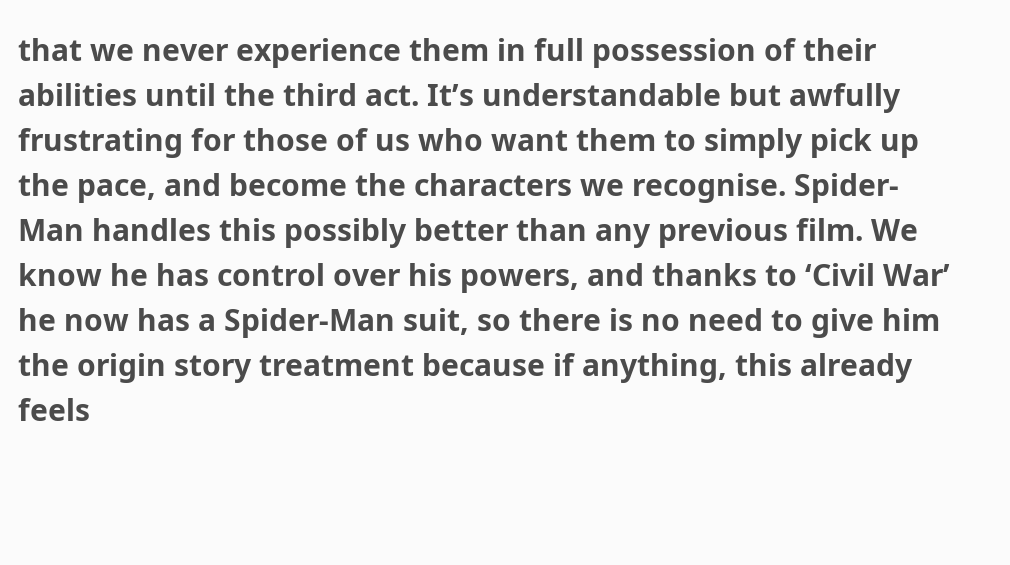that we never experience them in full possession of their abilities until the third act. It’s understandable but awfully  frustrating for those of us who want them to simply pick up the pace, and become the characters we recognise. Spider-Man handles this possibly better than any previous film. We know he has control over his powers, and thanks to ‘Civil War’ he now has a Spider-Man suit, so there is no need to give him the origin story treatment because if anything, this already feels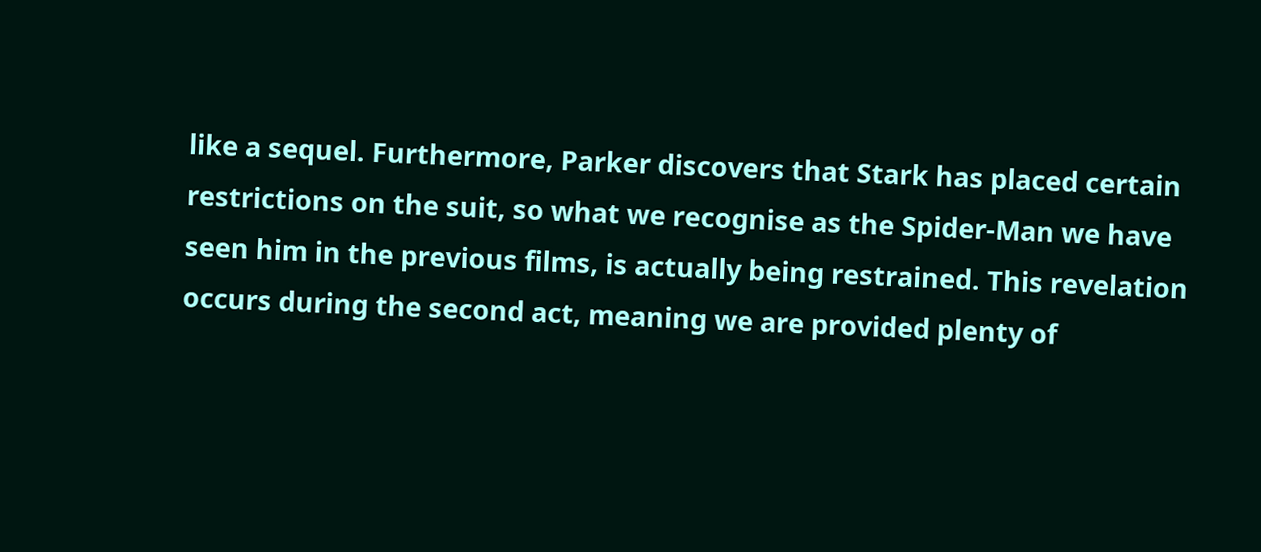like a sequel. Furthermore, Parker discovers that Stark has placed certain restrictions on the suit, so what we recognise as the Spider-Man we have seen him in the previous films, is actually being restrained. This revelation occurs during the second act, meaning we are provided plenty of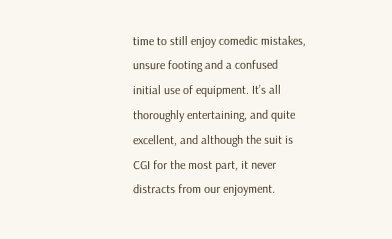time to still enjoy comedic mistakes, unsure footing and a confused initial use of equipment. It’s all thoroughly entertaining, and quite excellent, and although the suit is CGI for the most part, it never distracts from our enjoyment.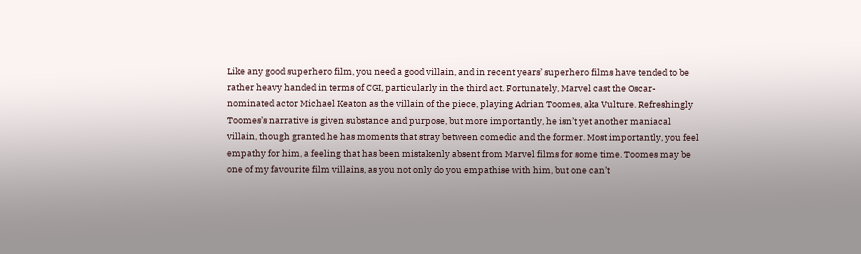Like any good superhero film, you need a good villain, and in recent years’ superhero films have tended to be rather heavy handed in terms of CGI, particularly in the third act. Fortunately, Marvel cast the Oscar-nominated actor Michael Keaton as the villain of the piece, playing Adrian Toomes, aka Vulture. Refreshingly Toomes’s narrative is given substance and purpose, but more importantly, he isn’t yet another maniacal villain, though granted he has moments that stray between comedic and the former. Most importantly, you feel empathy for him, a feeling that has been mistakenly absent from Marvel films for some time. Toomes may be one of my favourite film villains, as you not only do you empathise with him, but one can’t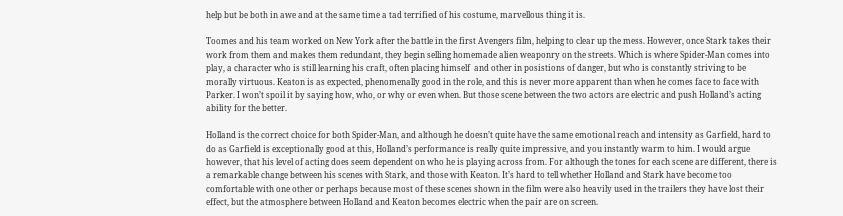help but be both in awe and at the same time a tad terrified of his costume, marvellous thing it is.

Toomes and his team worked on New York after the battle in the first Avengers film, helping to clear up the mess. However, once Stark takes their work from them and makes them redundant, they begin selling homemade alien weaponry on the streets. Which is where Spider-Man comes into play, a character who is still learning his craft, often placing himself  and other in posistions of danger, but who is constantly striving to be morally virtuous. Keaton is as expected, phenomenally good in the role, and this is never more apparent than when he comes face to face with Parker. I won’t spoil it by saying how, who, or why or even when. But those scene between the two actors are electric and push Holland’s acting ability for the better.

Holland is the correct choice for both Spider-Man, and although he doesn’t quite have the same emotional reach and intensity as Garfield, hard to do as Garfield is exceptionally good at this, Holland’s performance is really quite impressive, and you instantly warm to him. I would argue however, that his level of acting does seem dependent on who he is playing across from. For although the tones for each scene are different, there is a remarkable change between his scenes with Stark, and those with Keaton. It’s hard to tell whether Holland and Stark have become too comfortable with one other or perhaps because most of these scenes shown in the film were also heavily used in the trailers they have lost their effect, but the atmosphere between Holland and Keaton becomes electric when the pair are on screen.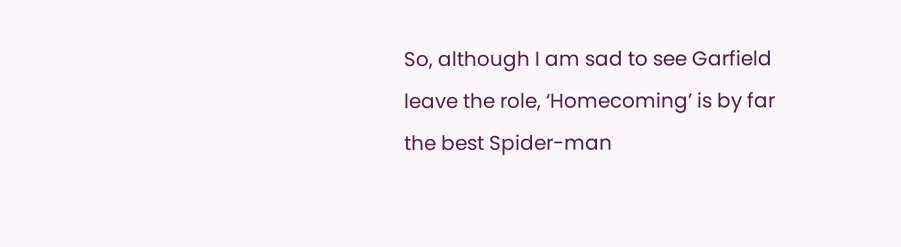So, although I am sad to see Garfield leave the role, ‘Homecoming’ is by far the best Spider-man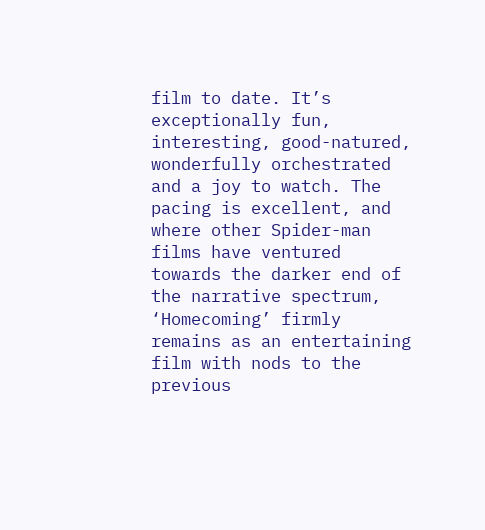film to date. It’s exceptionally fun, interesting, good-natured, wonderfully orchestrated and a joy to watch. The pacing is excellent, and where other Spider-man films have ventured towards the darker end of the narrative spectrum, ‘Homecoming’ firmly remains as an entertaining film with nods to the previous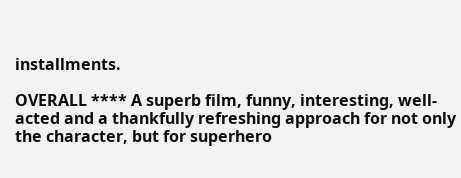installments.

OVERALL **** A superb film, funny, interesting, well-acted and a thankfully refreshing approach for not only the character, but for superhero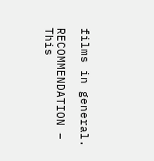films in general.

RECOMMENDATION – This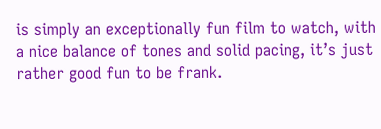is simply an exceptionally fun film to watch, with a nice balance of tones and solid pacing, it’s just rather good fun to be frank.